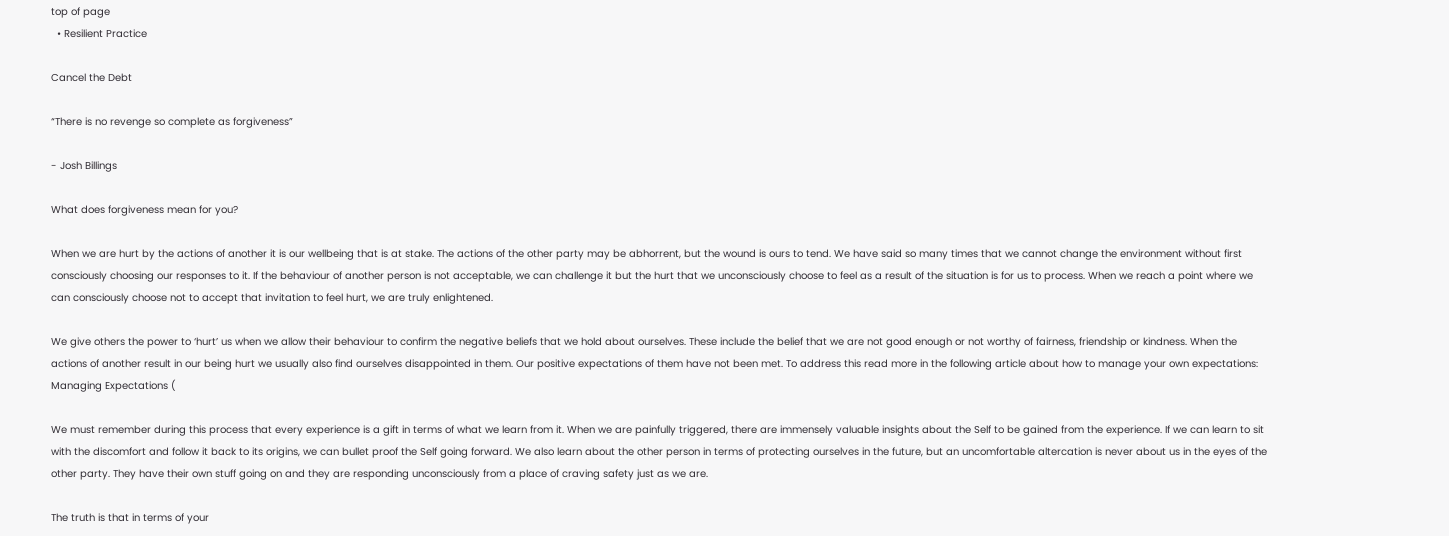top of page
  • Resilient Practice

Cancel the Debt

“There is no revenge so complete as forgiveness”

- Josh Billings

What does forgiveness mean for you?

When we are hurt by the actions of another it is our wellbeing that is at stake. The actions of the other party may be abhorrent, but the wound is ours to tend. We have said so many times that we cannot change the environment without first consciously choosing our responses to it. If the behaviour of another person is not acceptable, we can challenge it but the hurt that we unconsciously choose to feel as a result of the situation is for us to process. When we reach a point where we can consciously choose not to accept that invitation to feel hurt, we are truly enlightened.

We give others the power to ‘hurt’ us when we allow their behaviour to confirm the negative beliefs that we hold about ourselves. These include the belief that we are not good enough or not worthy of fairness, friendship or kindness. When the actions of another result in our being hurt we usually also find ourselves disappointed in them. Our positive expectations of them have not been met. To address this read more in the following article about how to manage your own expectations: Managing Expectations (

We must remember during this process that every experience is a gift in terms of what we learn from it. When we are painfully triggered, there are immensely valuable insights about the Self to be gained from the experience. If we can learn to sit with the discomfort and follow it back to its origins, we can bullet proof the Self going forward. We also learn about the other person in terms of protecting ourselves in the future, but an uncomfortable altercation is never about us in the eyes of the other party. They have their own stuff going on and they are responding unconsciously from a place of craving safety just as we are.

The truth is that in terms of your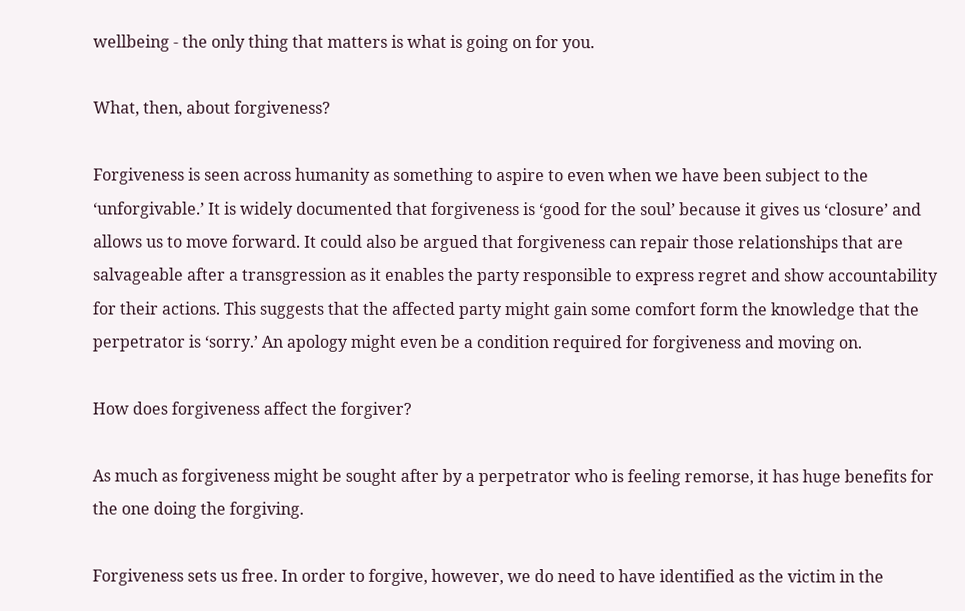wellbeing - the only thing that matters is what is going on for you.

What, then, about forgiveness?

Forgiveness is seen across humanity as something to aspire to even when we have been subject to the ‘unforgivable.’ It is widely documented that forgiveness is ‘good for the soul’ because it gives us ‘closure’ and allows us to move forward. It could also be argued that forgiveness can repair those relationships that are salvageable after a transgression as it enables the party responsible to express regret and show accountability for their actions. This suggests that the affected party might gain some comfort form the knowledge that the perpetrator is ‘sorry.’ An apology might even be a condition required for forgiveness and moving on.

How does forgiveness affect the forgiver?

As much as forgiveness might be sought after by a perpetrator who is feeling remorse, it has huge benefits for the one doing the forgiving.

Forgiveness sets us free. In order to forgive, however, we do need to have identified as the victim in the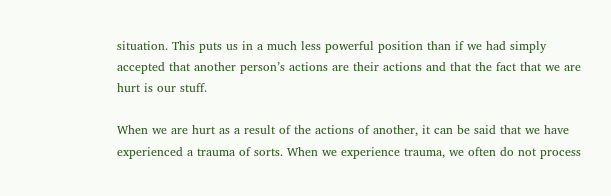situation. This puts us in a much less powerful position than if we had simply accepted that another person’s actions are their actions and that the fact that we are hurt is our stuff.

When we are hurt as a result of the actions of another, it can be said that we have experienced a trauma of sorts. When we experience trauma, we often do not process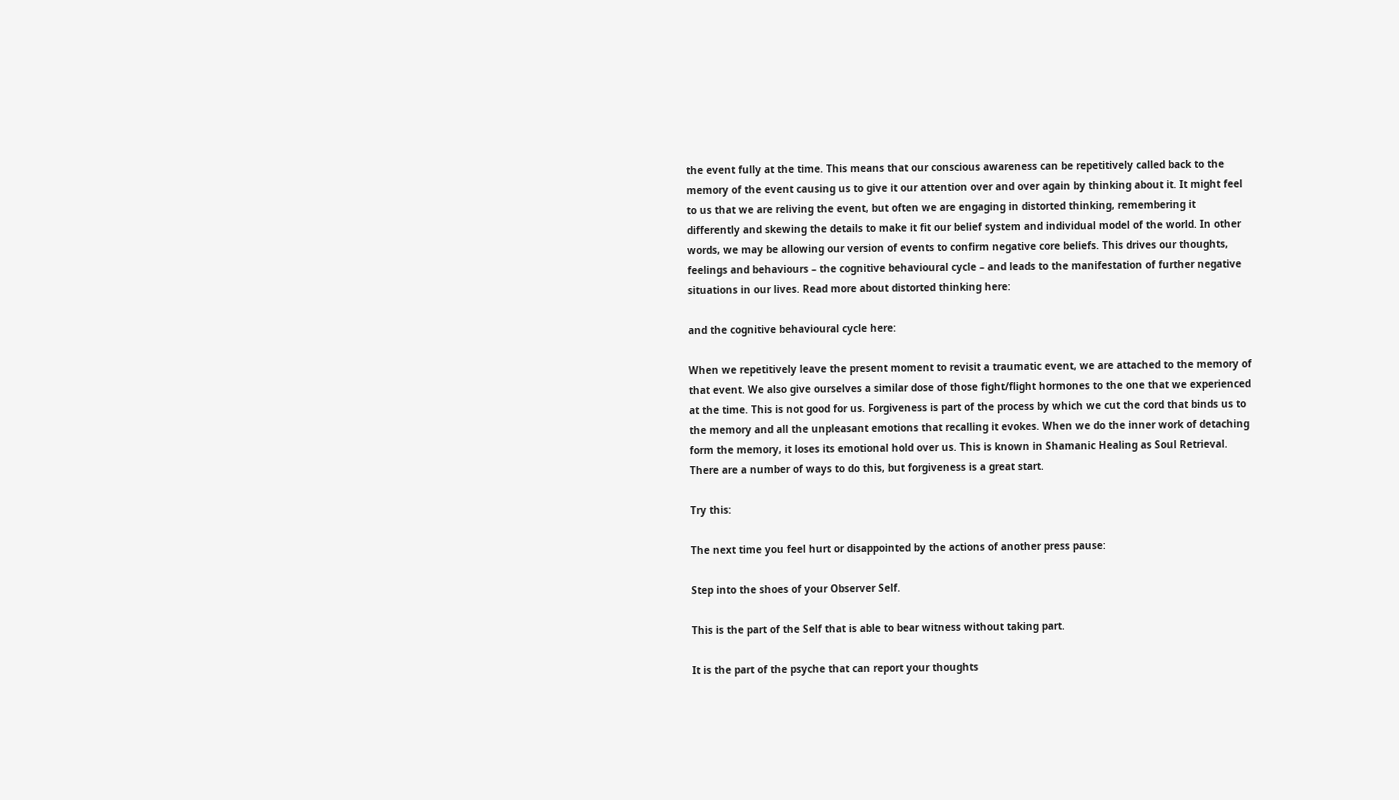the event fully at the time. This means that our conscious awareness can be repetitively called back to the memory of the event causing us to give it our attention over and over again by thinking about it. It might feel to us that we are reliving the event, but often we are engaging in distorted thinking, remembering it differently and skewing the details to make it fit our belief system and individual model of the world. In other words, we may be allowing our version of events to confirm negative core beliefs. This drives our thoughts, feelings and behaviours – the cognitive behavioural cycle – and leads to the manifestation of further negative situations in our lives. Read more about distorted thinking here:

and the cognitive behavioural cycle here:

When we repetitively leave the present moment to revisit a traumatic event, we are attached to the memory of that event. We also give ourselves a similar dose of those fight/flight hormones to the one that we experienced at the time. This is not good for us. Forgiveness is part of the process by which we cut the cord that binds us to the memory and all the unpleasant emotions that recalling it evokes. When we do the inner work of detaching form the memory, it loses its emotional hold over us. This is known in Shamanic Healing as Soul Retrieval. There are a number of ways to do this, but forgiveness is a great start.

Try this:

The next time you feel hurt or disappointed by the actions of another press pause:

Step into the shoes of your Observer Self.

This is the part of the Self that is able to bear witness without taking part.

It is the part of the psyche that can report your thoughts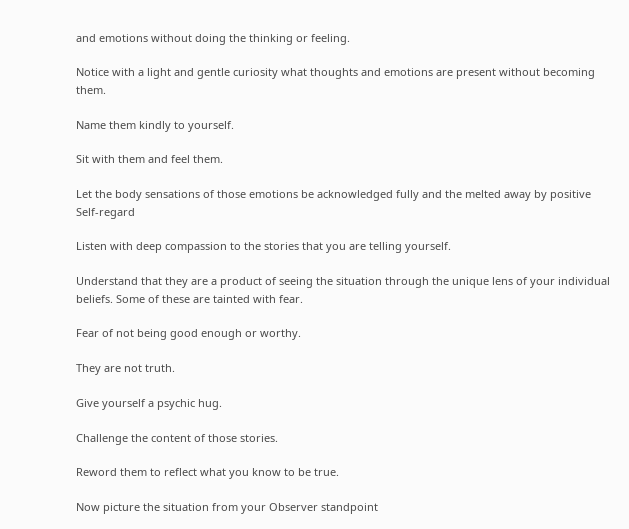and emotions without doing the thinking or feeling.

Notice with a light and gentle curiosity what thoughts and emotions are present without becoming them.

Name them kindly to yourself.

Sit with them and feel them.

Let the body sensations of those emotions be acknowledged fully and the melted away by positive Self-regard

Listen with deep compassion to the stories that you are telling yourself.

Understand that they are a product of seeing the situation through the unique lens of your individual beliefs. Some of these are tainted with fear.

Fear of not being good enough or worthy.

They are not truth.

Give yourself a psychic hug.

Challenge the content of those stories.

Reword them to reflect what you know to be true.

Now picture the situation from your Observer standpoint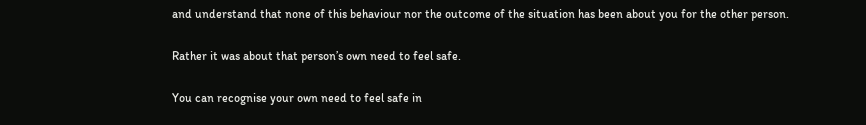and understand that none of this behaviour nor the outcome of the situation has been about you for the other person.

Rather it was about that person’s own need to feel safe.

You can recognise your own need to feel safe in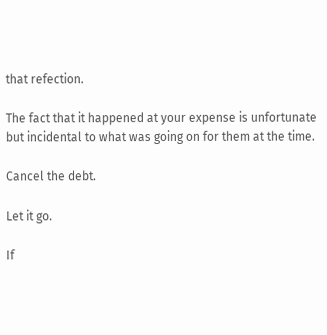that refection.

The fact that it happened at your expense is unfortunate but incidental to what was going on for them at the time.

Cancel the debt.

Let it go.

If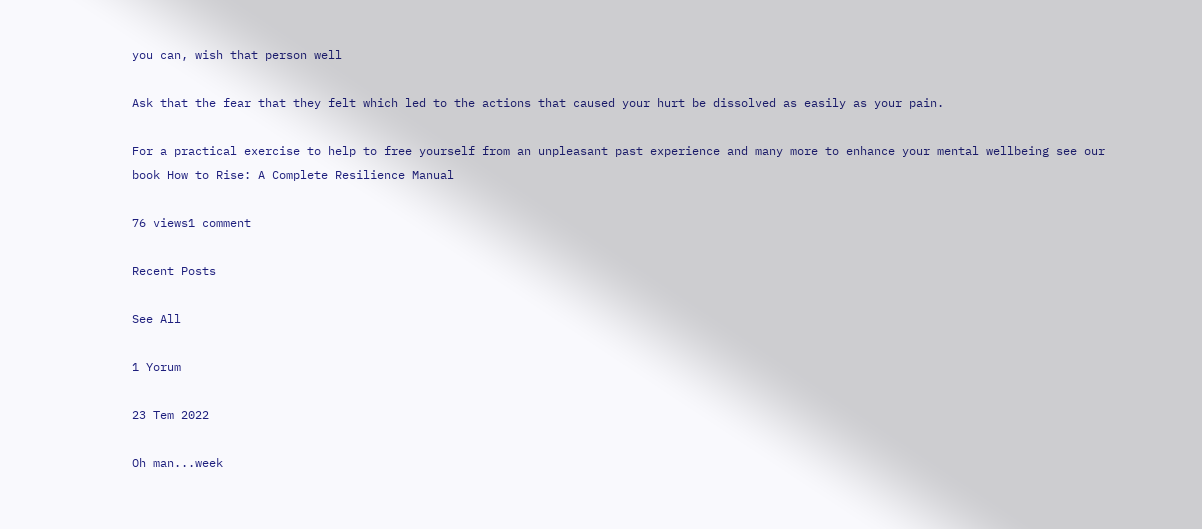you can, wish that person well

Ask that the fear that they felt which led to the actions that caused your hurt be dissolved as easily as your pain.

For a practical exercise to help to free yourself from an unpleasant past experience and many more to enhance your mental wellbeing see our book How to Rise: A Complete Resilience Manual

76 views1 comment

Recent Posts

See All

1 Yorum

23 Tem 2022

Oh man...week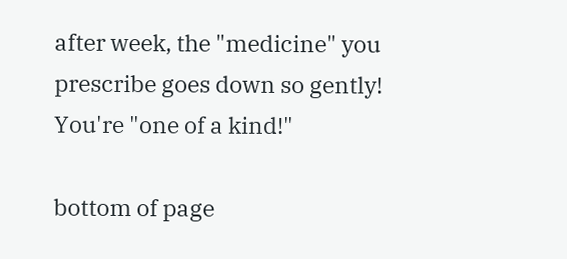after week, the "medicine" you prescribe goes down so gently! You're "one of a kind!"

bottom of page